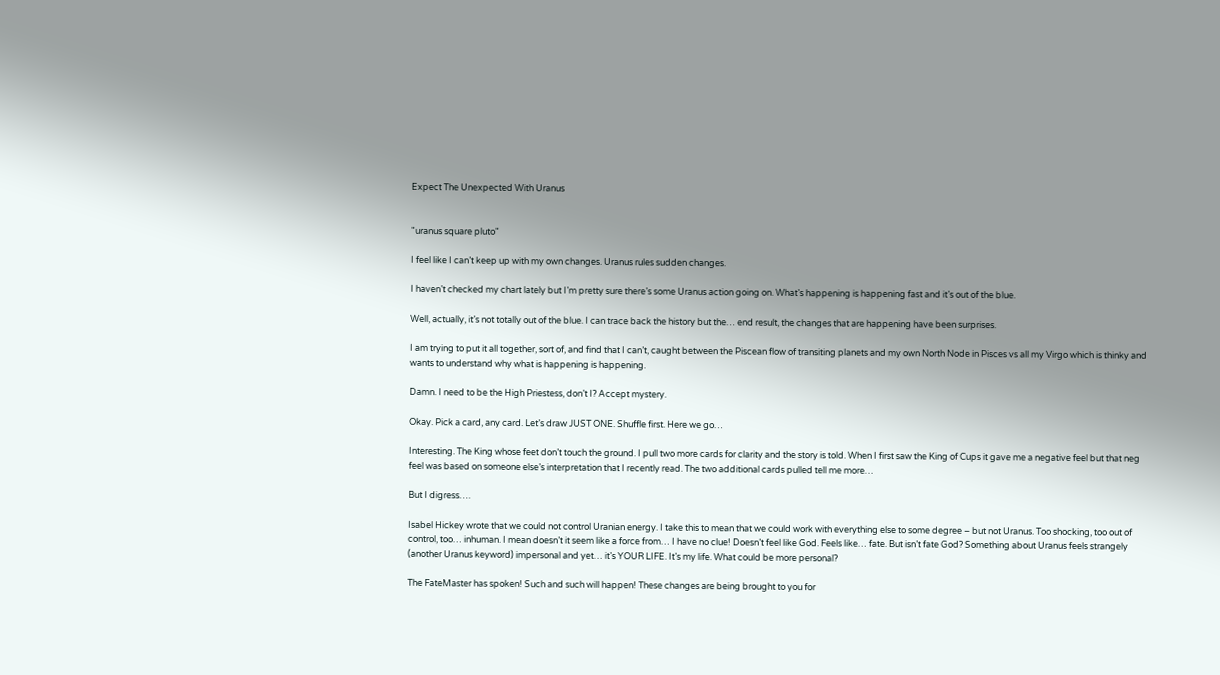Expect The Unexpected With Uranus


"uranus square pluto"

I feel like I can’t keep up with my own changes. Uranus rules sudden changes.

I haven’t checked my chart lately but I’m pretty sure there’s some Uranus action going on. What’s happening is happening fast and it’s out of the blue.

Well, actually, it’s not totally out of the blue. I can trace back the history but the… end result, the changes that are happening have been surprises.

I am trying to put it all together, sort of, and find that I can’t, caught between the Piscean flow of transiting planets and my own North Node in Pisces vs all my Virgo which is thinky and wants to understand why what is happening is happening.

Damn. I need to be the High Priestess, don’t I? Accept mystery.

Okay. Pick a card, any card. Let’s draw JUST ONE. Shuffle first. Here we go…

Interesting. The King whose feet don’t touch the ground. I pull two more cards for clarity and the story is told. When I first saw the King of Cups it gave me a negative feel but that neg feel was based on someone else’s interpretation that I recently read. The two additional cards pulled tell me more…

But I digress….

Isabel Hickey wrote that we could not control Uranian energy. I take this to mean that we could work with everything else to some degree – but not Uranus. Too shocking, too out of control, too… inhuman. I mean doesn’t it seem like a force from… I have no clue! Doesn’t feel like God. Feels like… fate. But isn’t fate God? Something about Uranus feels strangely (another Uranus keyword) impersonal and yet… it’s YOUR LIFE. It’s my life. What could be more personal?

The FateMaster has spoken! Such and such will happen! These changes are being brought to you for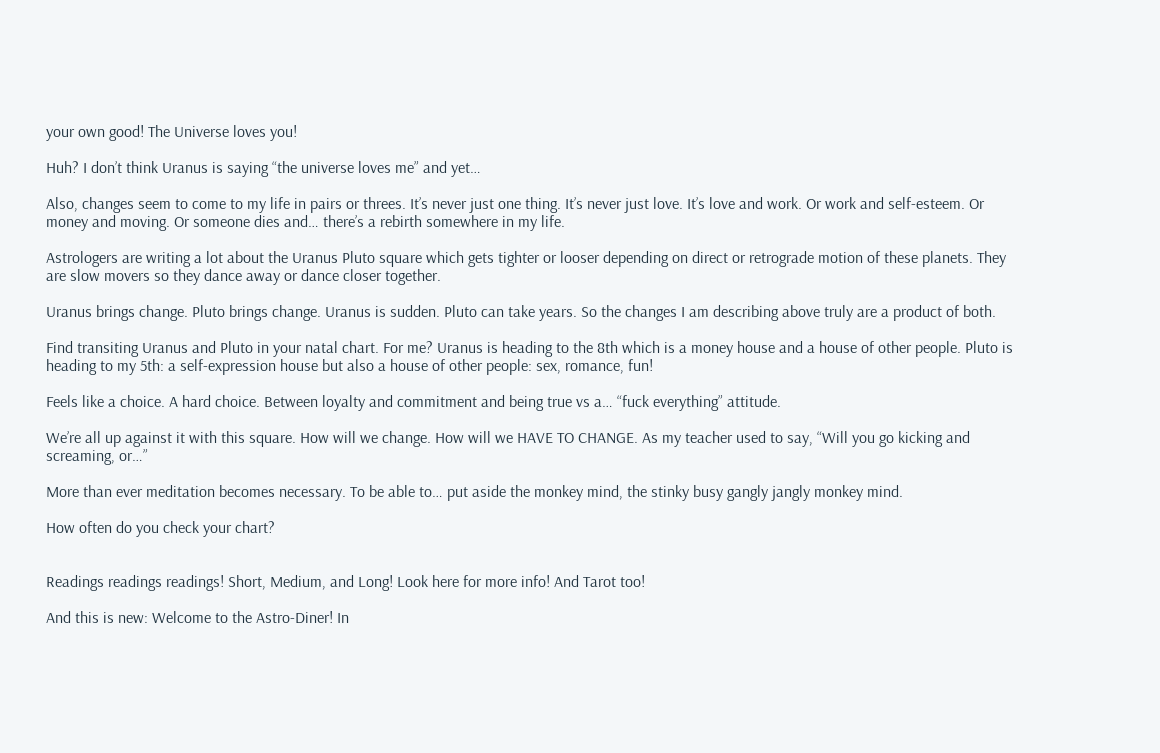your own good! The Universe loves you!

Huh? I don’t think Uranus is saying “the universe loves me” and yet…

Also, changes seem to come to my life in pairs or threes. It’s never just one thing. It’s never just love. It’s love and work. Or work and self-esteem. Or money and moving. Or someone dies and… there’s a rebirth somewhere in my life.

Astrologers are writing a lot about the Uranus Pluto square which gets tighter or looser depending on direct or retrograde motion of these planets. They are slow movers so they dance away or dance closer together.

Uranus brings change. Pluto brings change. Uranus is sudden. Pluto can take years. So the changes I am describing above truly are a product of both.

Find transiting Uranus and Pluto in your natal chart. For me? Uranus is heading to the 8th which is a money house and a house of other people. Pluto is heading to my 5th: a self-expression house but also a house of other people: sex, romance, fun!

Feels like a choice. A hard choice. Between loyalty and commitment and being true vs a… “fuck everything” attitude.

We’re all up against it with this square. How will we change. How will we HAVE TO CHANGE. As my teacher used to say, “Will you go kicking and screaming, or…”

More than ever meditation becomes necessary. To be able to… put aside the monkey mind, the stinky busy gangly jangly monkey mind.

How often do you check your chart?


Readings readings readings! Short, Medium, and Long! Look here for more info! And Tarot too!

And this is new: Welcome to the Astro-Diner! In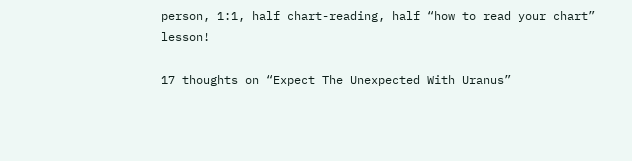person, 1:1, half chart-reading, half “how to read your chart” lesson!

17 thoughts on “Expect The Unexpected With Uranus”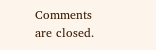Comments are closed.